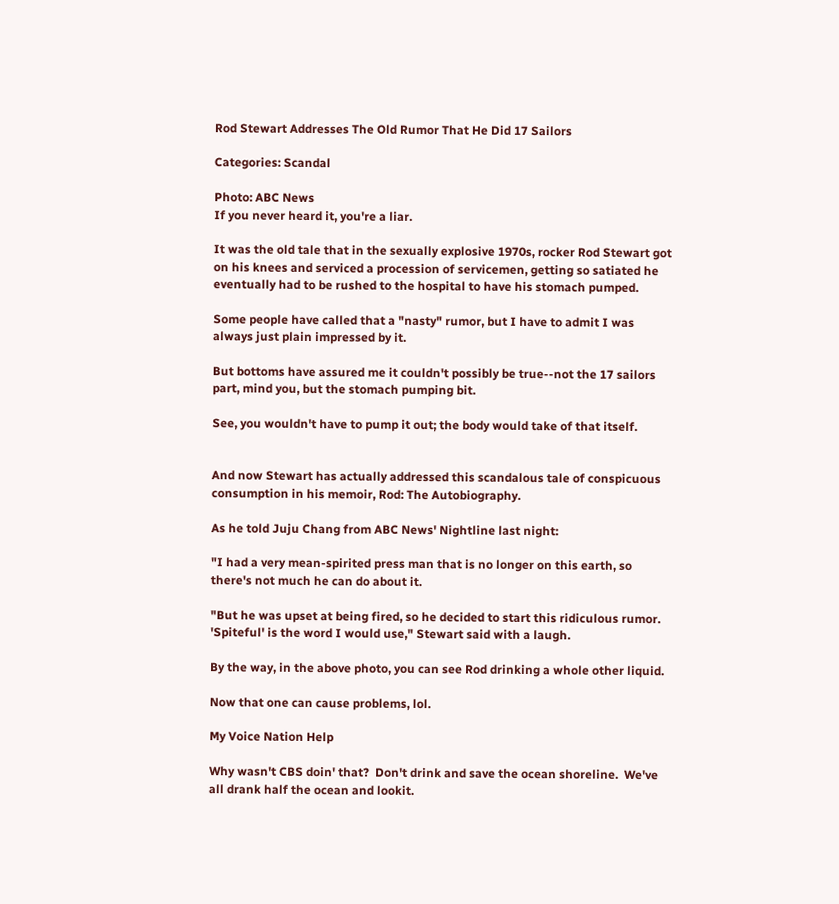Rod Stewart Addresses The Old Rumor That He Did 17 Sailors

Categories: Scandal

Photo: ABC News
If you never heard it, you're a liar.

It was the old tale that in the sexually explosive 1970s, rocker Rod Stewart got on his knees and serviced a procession of servicemen, getting so satiated he eventually had to be rushed to the hospital to have his stomach pumped.

Some people have called that a "nasty" rumor, but I have to admit I was always just plain impressed by it.

But bottoms have assured me it couldn't possibly be true--not the 17 sailors part, mind you, but the stomach pumping bit.

See, you wouldn't have to pump it out; the body would take of that itself.


And now Stewart has actually addressed this scandalous tale of conspicuous consumption in his memoir, Rod: The Autobiography.

As he told Juju Chang from ABC News' Nightline last night:

"I had a very mean-spirited press man that is no longer on this earth, so there's not much he can do about it.

"But he was upset at being fired, so he decided to start this ridiculous rumor. 'Spiteful' is the word I would use," Stewart said with a laugh.

By the way, in the above photo, you can see Rod drinking a whole other liquid.

Now that one can cause problems, lol.

My Voice Nation Help

Why wasn't CBS doin' that?  Don't drink and save the ocean shoreline.  We've all drank half the ocean and lookit.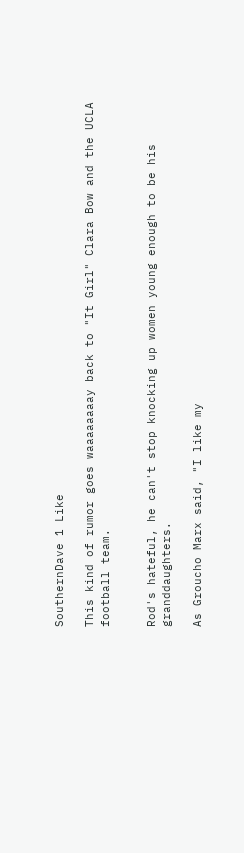SouthernDave 1 Like

This kind of rumor goes waaaaaaaay back to "It Girl" Clara Bow and the UCLA football team.


Rod's hateful, he can't stop knocking up women young enough to be his granddaughters.

As Groucho Marx said, "I like my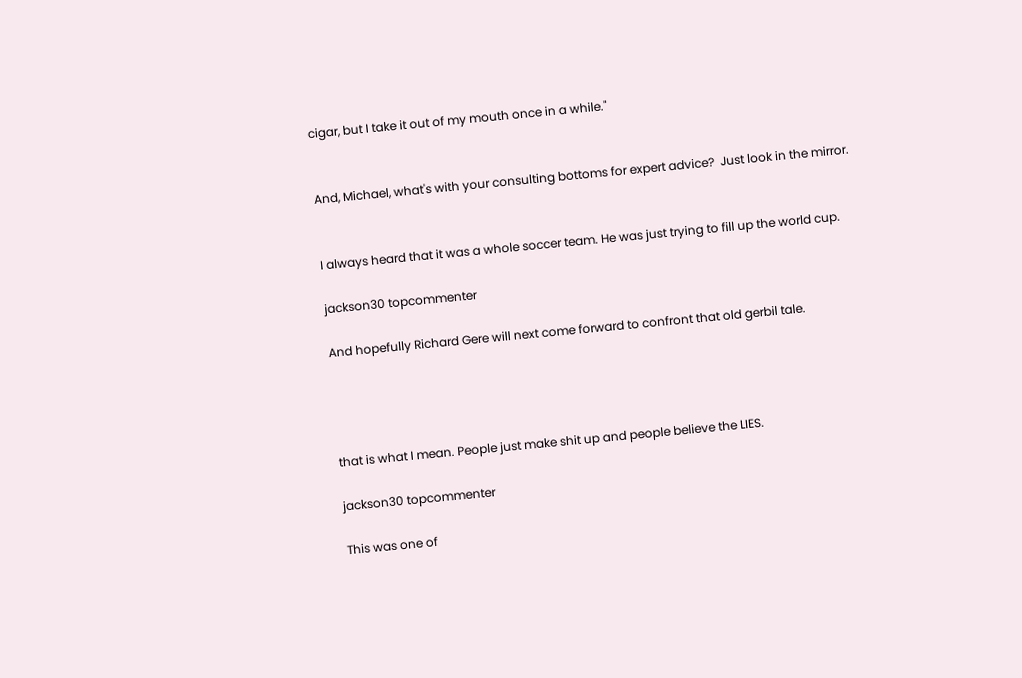cigar, but I take it out of my mouth once in a while."


And, Michael, what's with your consulting bottoms for expert advice?  Just look in the mirror.


I always heard that it was a whole soccer team. He was just trying to fill up the world cup.

jackson30 topcommenter

And hopefully Richard Gere will next come forward to confront that old gerbil tale.




that is what I mean. People just make shit up and people believe the LIES.

jackson30 topcommenter

This was one of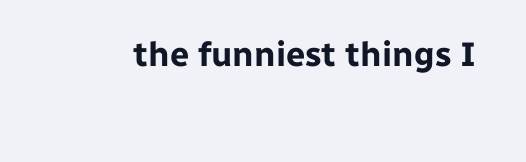the funniest things I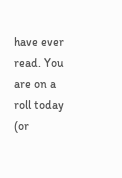have ever read. You are on a roll today (or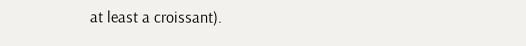at least a croissant).